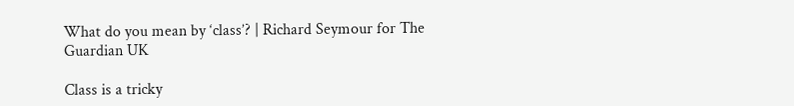What do you mean by ‘class’? | Richard Seymour for The Guardian UK

Class is a tricky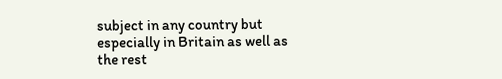subject in any country but especially in Britain as well as the rest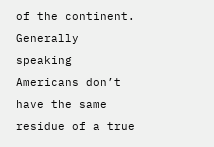of the continent. Generally speaking Americans don’t have the same residue of a true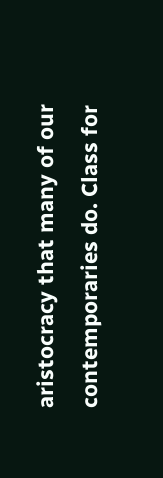aristocracy that many of our contemporaries do. Class for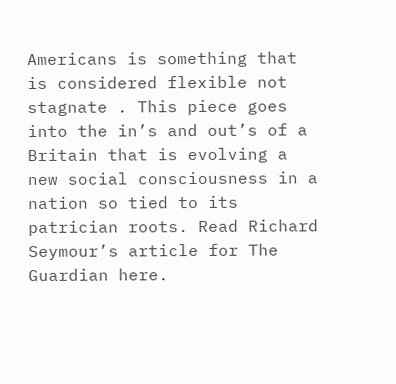Americans is something that is considered flexible not stagnate . This piece goes into the in’s and out’s of a Britain that is evolving a new social consciousness in a nation so tied to its patrician roots. Read Richard Seymour’s article for The Guardian here.